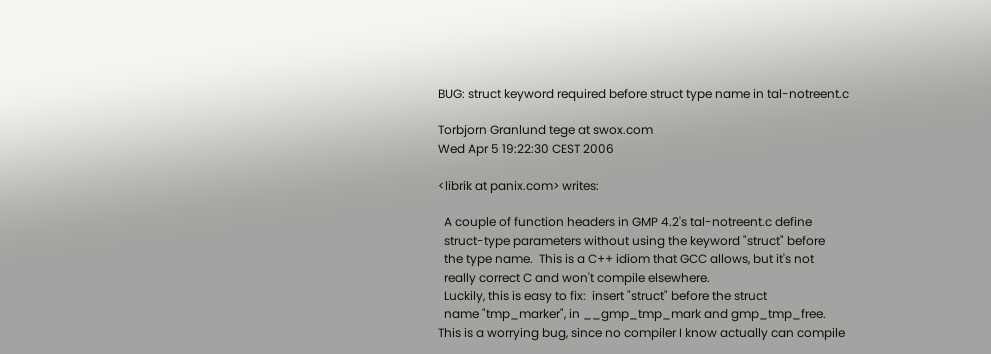BUG: struct keyword required before struct type name in tal-notreent.c

Torbjorn Granlund tege at swox.com
Wed Apr 5 19:22:30 CEST 2006

<librik at panix.com> writes:

  A couple of function headers in GMP 4.2's tal-notreent.c define
  struct-type parameters without using the keyword "struct" before
  the type name.  This is a C++ idiom that GCC allows, but it's not
  really correct C and won't compile elsewhere.
  Luckily, this is easy to fix:  insert "struct" before the struct
  name "tmp_marker", in __gmp_tmp_mark and gmp_tmp_free.
This is a worrying bug, since no compiler I know actually can compile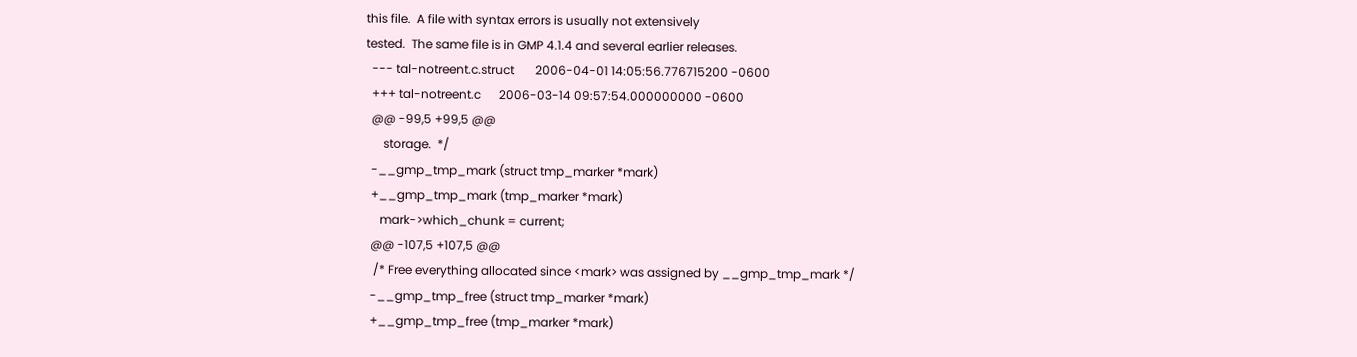this file.  A file with syntax errors is usually not extensively
tested.  The same file is in GMP 4.1.4 and several earlier releases.
  --- tal-notreent.c.struct       2006-04-01 14:05:56.776715200 -0600
  +++ tal-notreent.c      2006-03-14 09:57:54.000000000 -0600
  @@ -99,5 +99,5 @@
      storage.  */
  -__gmp_tmp_mark (struct tmp_marker *mark)
  +__gmp_tmp_mark (tmp_marker *mark)
     mark->which_chunk = current;
  @@ -107,5 +107,5 @@
   /* Free everything allocated since <mark> was assigned by __gmp_tmp_mark */
  -__gmp_tmp_free (struct tmp_marker *mark)
  +__gmp_tmp_free (tmp_marker *mark)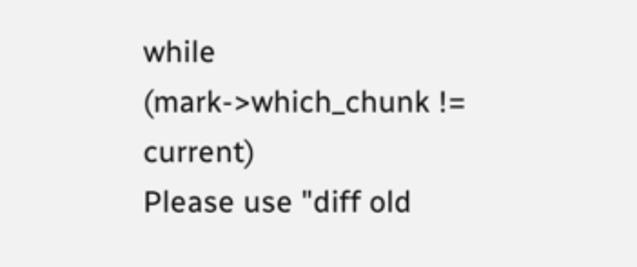while (mark->which_chunk != current)
Please use "diff old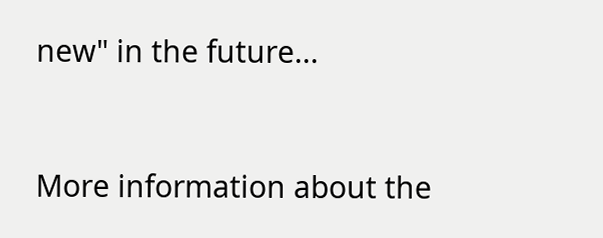new" in the future...


More information about the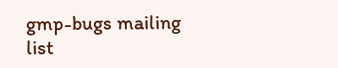gmp-bugs mailing list